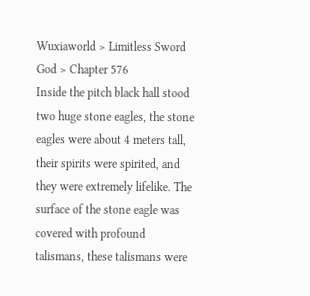Wuxiaworld > Limitless Sword God > Chapter 576
Inside the pitch black hall stood two huge stone eagles, the stone eagles were about 4 meters tall, their spirits were spirited, and they were extremely lifelike. The surface of the stone eagle was covered with profound talismans, these talismans were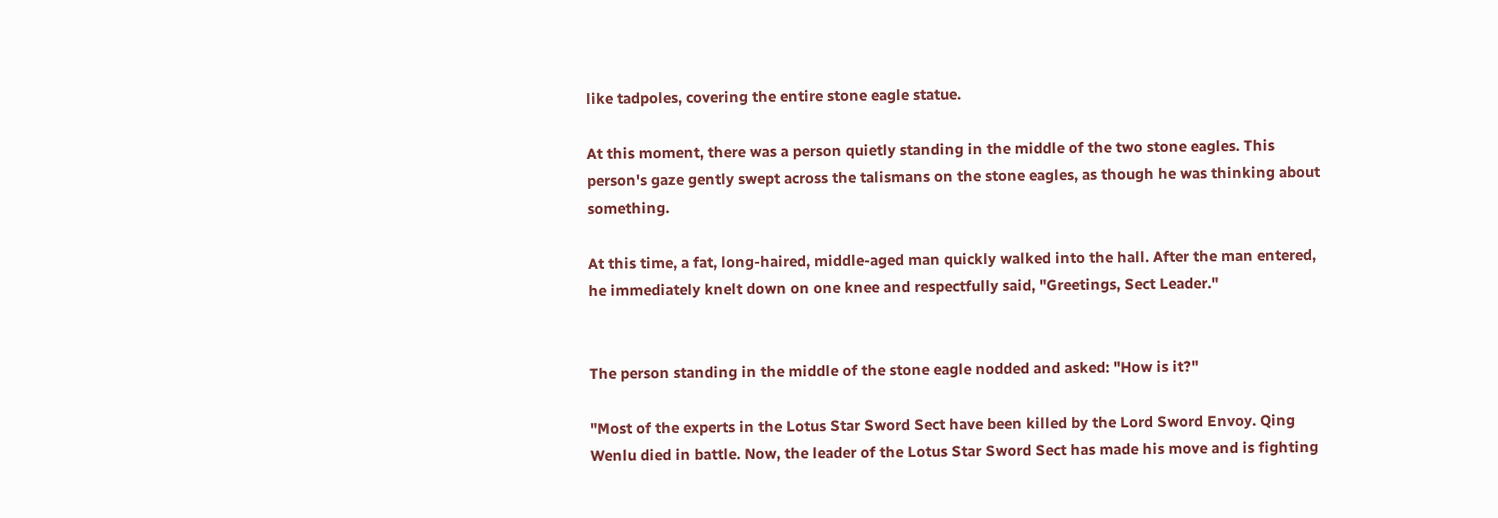like tadpoles, covering the entire stone eagle statue.

At this moment, there was a person quietly standing in the middle of the two stone eagles. This person's gaze gently swept across the talismans on the stone eagles, as though he was thinking about something.

At this time, a fat, long-haired, middle-aged man quickly walked into the hall. After the man entered, he immediately knelt down on one knee and respectfully said, "Greetings, Sect Leader."


The person standing in the middle of the stone eagle nodded and asked: "How is it?"

"Most of the experts in the Lotus Star Sword Sect have been killed by the Lord Sword Envoy. Qing Wenlu died in battle. Now, the leader of the Lotus Star Sword Sect has made his move and is fighting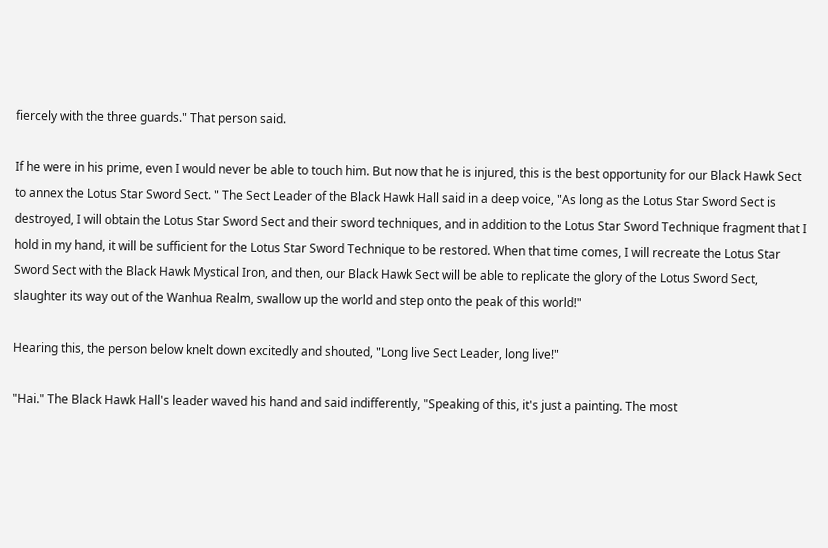fiercely with the three guards." That person said.

If he were in his prime, even I would never be able to touch him. But now that he is injured, this is the best opportunity for our Black Hawk Sect to annex the Lotus Star Sword Sect. " The Sect Leader of the Black Hawk Hall said in a deep voice, "As long as the Lotus Star Sword Sect is destroyed, I will obtain the Lotus Star Sword Sect and their sword techniques, and in addition to the Lotus Star Sword Technique fragment that I hold in my hand, it will be sufficient for the Lotus Star Sword Technique to be restored. When that time comes, I will recreate the Lotus Star Sword Sect with the Black Hawk Mystical Iron, and then, our Black Hawk Sect will be able to replicate the glory of the Lotus Sword Sect, slaughter its way out of the Wanhua Realm, swallow up the world and step onto the peak of this world!"

Hearing this, the person below knelt down excitedly and shouted, "Long live Sect Leader, long live!"

"Hai." The Black Hawk Hall's leader waved his hand and said indifferently, "Speaking of this, it's just a painting. The most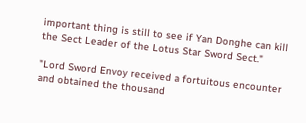important thing is still to see if Yan Donghe can kill the Sect Leader of the Lotus Star Sword Sect."

"Lord Sword Envoy received a fortuitous encounter and obtained the thousand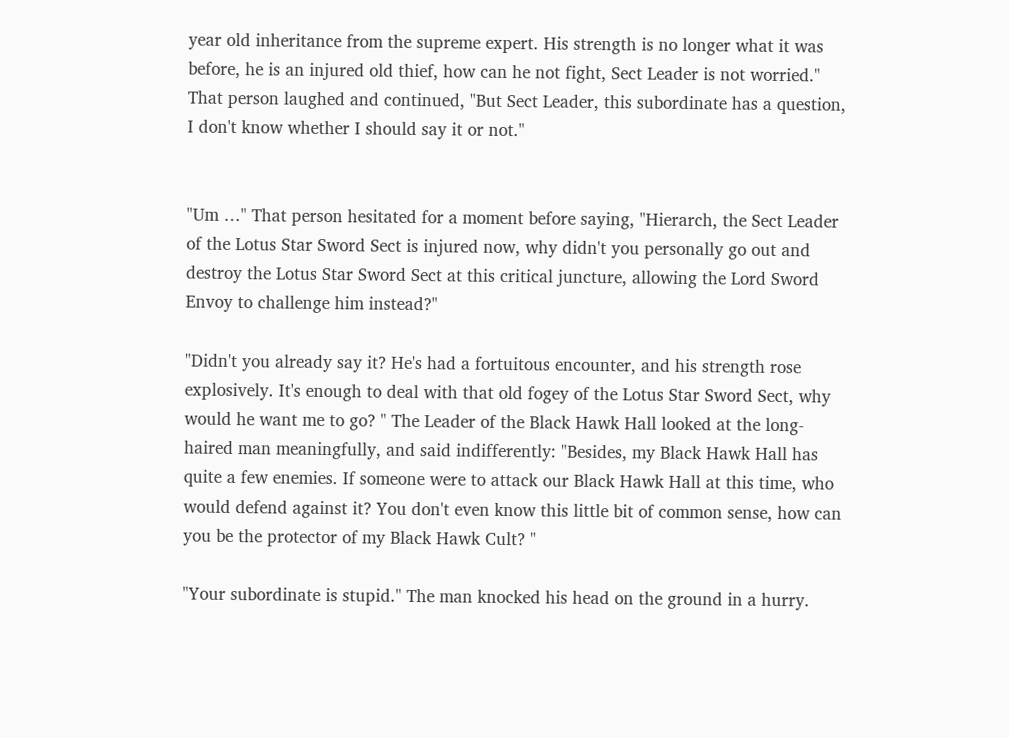year old inheritance from the supreme expert. His strength is no longer what it was before, he is an injured old thief, how can he not fight, Sect Leader is not worried." That person laughed and continued, "But Sect Leader, this subordinate has a question, I don't know whether I should say it or not."


"Um …" That person hesitated for a moment before saying, "Hierarch, the Sect Leader of the Lotus Star Sword Sect is injured now, why didn't you personally go out and destroy the Lotus Star Sword Sect at this critical juncture, allowing the Lord Sword Envoy to challenge him instead?"

"Didn't you already say it? He's had a fortuitous encounter, and his strength rose explosively. It's enough to deal with that old fogey of the Lotus Star Sword Sect, why would he want me to go? " The Leader of the Black Hawk Hall looked at the long-haired man meaningfully, and said indifferently: "Besides, my Black Hawk Hall has quite a few enemies. If someone were to attack our Black Hawk Hall at this time, who would defend against it? You don't even know this little bit of common sense, how can you be the protector of my Black Hawk Cult? "

"Your subordinate is stupid." The man knocked his head on the ground in a hurry.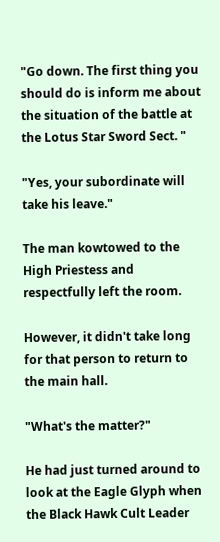"Go down. The first thing you should do is inform me about the situation of the battle at the Lotus Star Sword Sect. "

"Yes, your subordinate will take his leave."

The man kowtowed to the High Priestess and respectfully left the room.

However, it didn't take long for that person to return to the main hall.

"What's the matter?"

He had just turned around to look at the Eagle Glyph when the Black Hawk Cult Leader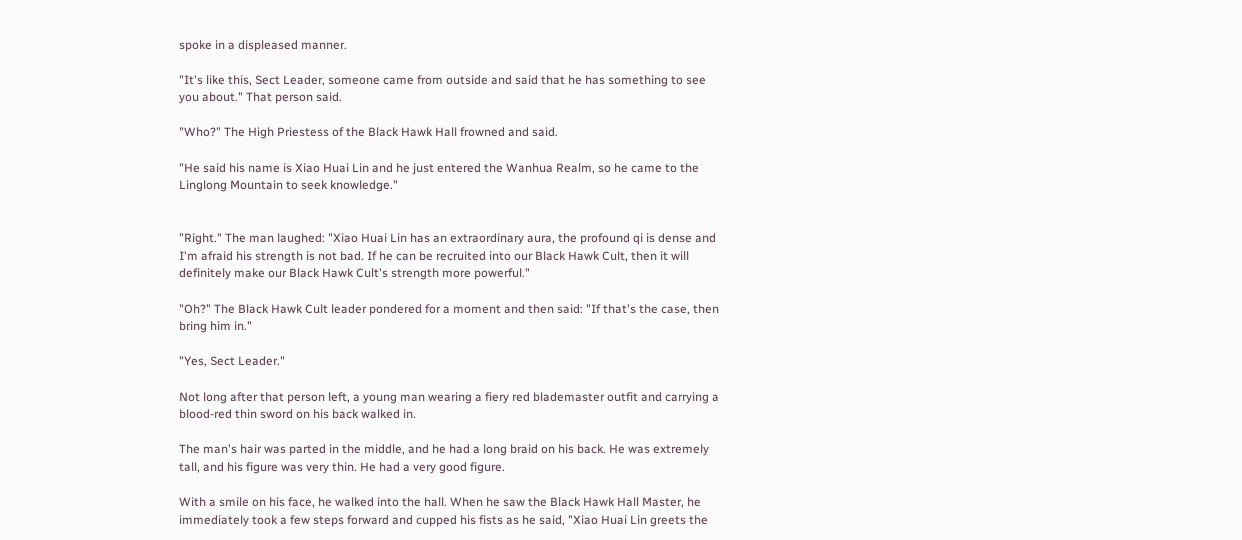spoke in a displeased manner.

"It's like this, Sect Leader, someone came from outside and said that he has something to see you about." That person said.

"Who?" The High Priestess of the Black Hawk Hall frowned and said.

"He said his name is Xiao Huai Lin and he just entered the Wanhua Realm, so he came to the Linglong Mountain to seek knowledge."


"Right." The man laughed: "Xiao Huai Lin has an extraordinary aura, the profound qi is dense and I'm afraid his strength is not bad. If he can be recruited into our Black Hawk Cult, then it will definitely make our Black Hawk Cult's strength more powerful."

"Oh?" The Black Hawk Cult leader pondered for a moment and then said: "If that's the case, then bring him in."

"Yes, Sect Leader."

Not long after that person left, a young man wearing a fiery red blademaster outfit and carrying a blood-red thin sword on his back walked in.

The man's hair was parted in the middle, and he had a long braid on his back. He was extremely tall, and his figure was very thin. He had a very good figure.

With a smile on his face, he walked into the hall. When he saw the Black Hawk Hall Master, he immediately took a few steps forward and cupped his fists as he said, "Xiao Huai Lin greets the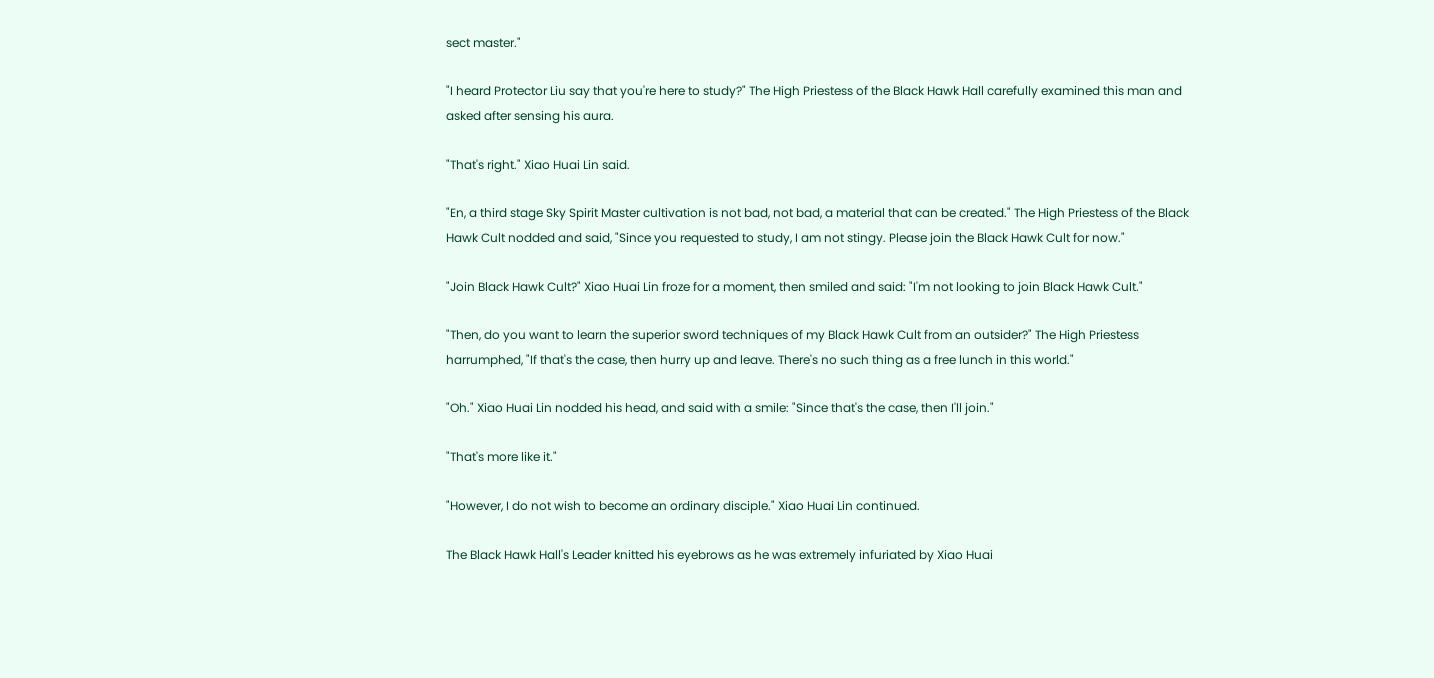sect master."

"I heard Protector Liu say that you're here to study?" The High Priestess of the Black Hawk Hall carefully examined this man and asked after sensing his aura.

"That's right." Xiao Huai Lin said.

"En, a third stage Sky Spirit Master cultivation is not bad, not bad, a material that can be created." The High Priestess of the Black Hawk Cult nodded and said, "Since you requested to study, I am not stingy. Please join the Black Hawk Cult for now."

"Join Black Hawk Cult?" Xiao Huai Lin froze for a moment, then smiled and said: "I'm not looking to join Black Hawk Cult."

"Then, do you want to learn the superior sword techniques of my Black Hawk Cult from an outsider?" The High Priestess harrumphed, "If that's the case, then hurry up and leave. There's no such thing as a free lunch in this world."

"Oh." Xiao Huai Lin nodded his head, and said with a smile: "Since that's the case, then I'll join."

"That's more like it."

"However, I do not wish to become an ordinary disciple." Xiao Huai Lin continued.

The Black Hawk Hall's Leader knitted his eyebrows as he was extremely infuriated by Xiao Huai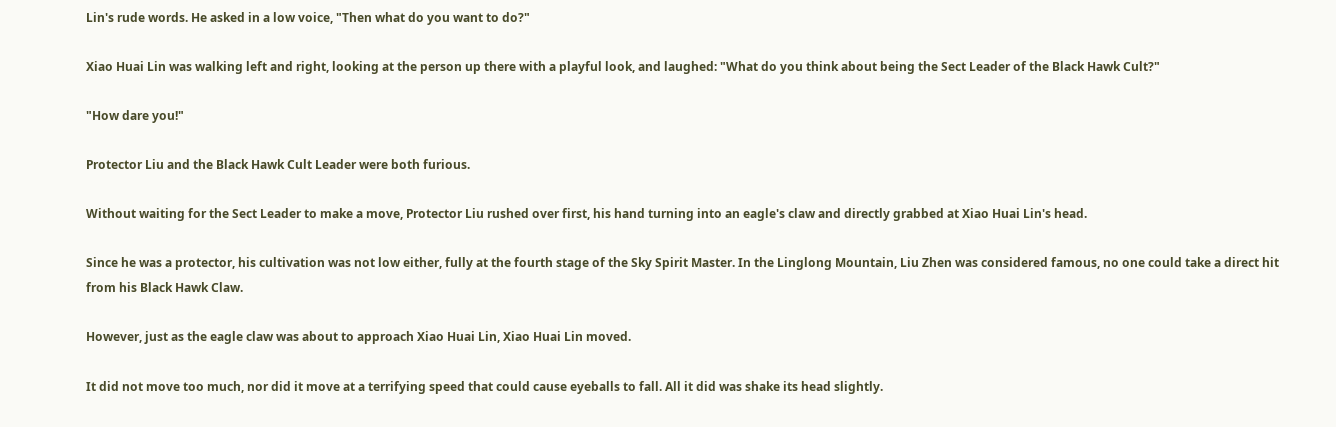Lin's rude words. He asked in a low voice, "Then what do you want to do?"

Xiao Huai Lin was walking left and right, looking at the person up there with a playful look, and laughed: "What do you think about being the Sect Leader of the Black Hawk Cult?"

"How dare you!"

Protector Liu and the Black Hawk Cult Leader were both furious.

Without waiting for the Sect Leader to make a move, Protector Liu rushed over first, his hand turning into an eagle's claw and directly grabbed at Xiao Huai Lin's head.

Since he was a protector, his cultivation was not low either, fully at the fourth stage of the Sky Spirit Master. In the Linglong Mountain, Liu Zhen was considered famous, no one could take a direct hit from his Black Hawk Claw.

However, just as the eagle claw was about to approach Xiao Huai Lin, Xiao Huai Lin moved.

It did not move too much, nor did it move at a terrifying speed that could cause eyeballs to fall. All it did was shake its head slightly.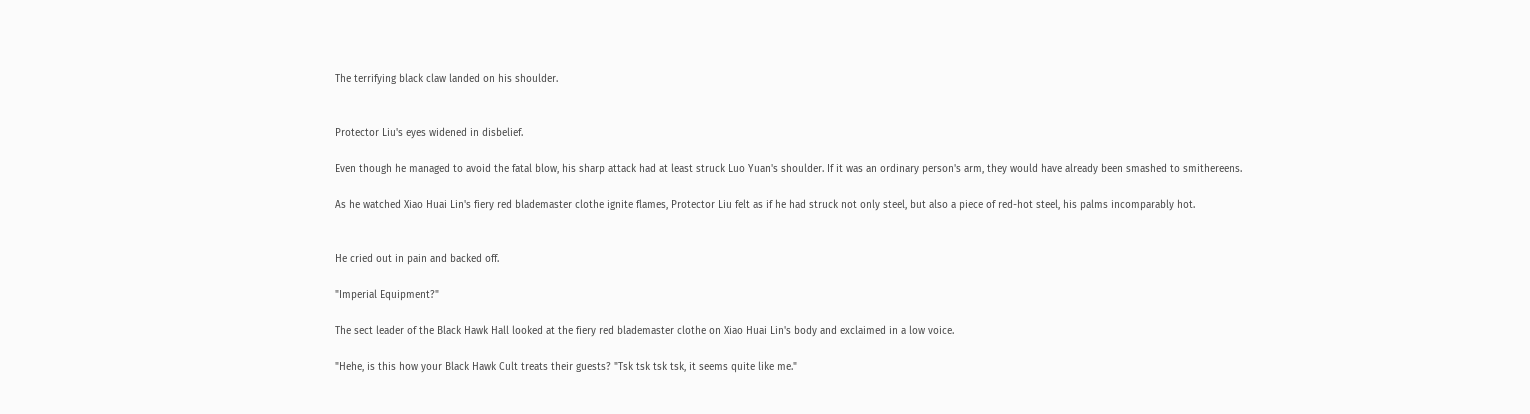The terrifying black claw landed on his shoulder.


Protector Liu's eyes widened in disbelief.

Even though he managed to avoid the fatal blow, his sharp attack had at least struck Luo Yuan's shoulder. If it was an ordinary person's arm, they would have already been smashed to smithereens.

As he watched Xiao Huai Lin's fiery red blademaster clothe ignite flames, Protector Liu felt as if he had struck not only steel, but also a piece of red-hot steel, his palms incomparably hot.


He cried out in pain and backed off.

"Imperial Equipment?"

The sect leader of the Black Hawk Hall looked at the fiery red blademaster clothe on Xiao Huai Lin's body and exclaimed in a low voice.

"Hehe, is this how your Black Hawk Cult treats their guests? "Tsk tsk tsk tsk, it seems quite like me."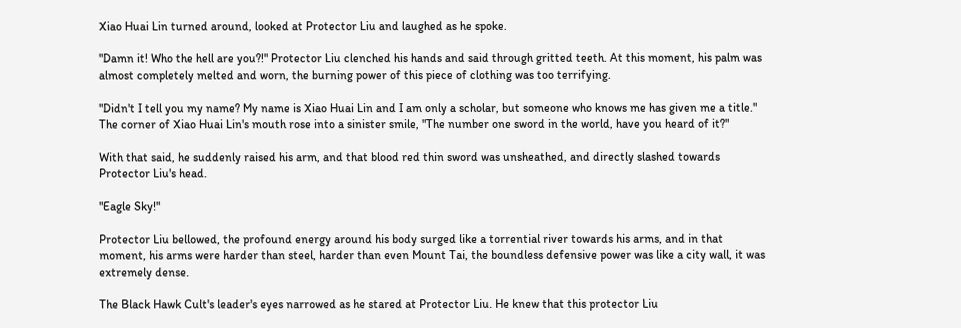Xiao Huai Lin turned around, looked at Protector Liu and laughed as he spoke.

"Damn it! Who the hell are you?!" Protector Liu clenched his hands and said through gritted teeth. At this moment, his palm was almost completely melted and worn, the burning power of this piece of clothing was too terrifying.

"Didn't I tell you my name? My name is Xiao Huai Lin and I am only a scholar, but someone who knows me has given me a title." The corner of Xiao Huai Lin's mouth rose into a sinister smile, "The number one sword in the world, have you heard of it?"

With that said, he suddenly raised his arm, and that blood red thin sword was unsheathed, and directly slashed towards Protector Liu's head.

"Eagle Sky!"

Protector Liu bellowed, the profound energy around his body surged like a torrential river towards his arms, and in that moment, his arms were harder than steel, harder than even Mount Tai, the boundless defensive power was like a city wall, it was extremely dense.

The Black Hawk Cult's leader's eyes narrowed as he stared at Protector Liu. He knew that this protector Liu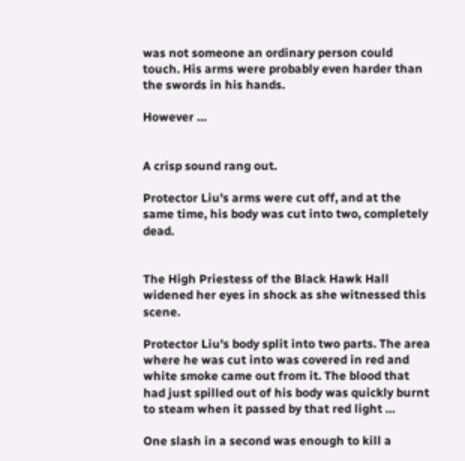was not someone an ordinary person could touch. His arms were probably even harder than the swords in his hands.

However …


A crisp sound rang out.

Protector Liu's arms were cut off, and at the same time, his body was cut into two, completely dead.


The High Priestess of the Black Hawk Hall widened her eyes in shock as she witnessed this scene.

Protector Liu's body split into two parts. The area where he was cut into was covered in red and white smoke came out from it. The blood that had just spilled out of his body was quickly burnt to steam when it passed by that red light …

One slash in a second was enough to kill a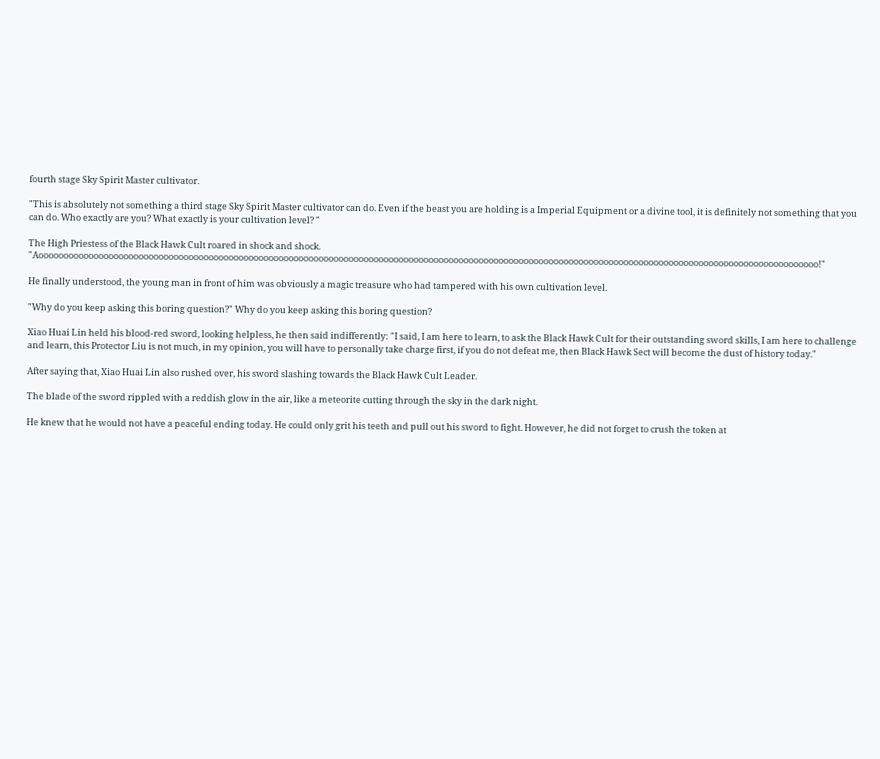fourth stage Sky Spirit Master cultivator.

"This is absolutely not something a third stage Sky Spirit Master cultivator can do. Even if the beast you are holding is a Imperial Equipment or a divine tool, it is definitely not something that you can do. Who exactly are you? What exactly is your cultivation level? "

The High Priestess of the Black Hawk Cult roared in shock and shock. "Aoooooooooooooooooooooooooooooooooooooooooooooooooooooooooooooooooooooooooooooooooooooooooooooooooooooooooooooooooooooooooooooooooooooooooooooooooooooooooooo!"

He finally understood, the young man in front of him was obviously a magic treasure who had tampered with his own cultivation level.

"Why do you keep asking this boring question?" Why do you keep asking this boring question?

Xiao Huai Lin held his blood-red sword, looking helpless, he then said indifferently: "I said, I am here to learn, to ask the Black Hawk Cult for their outstanding sword skills, I am here to challenge and learn, this Protector Liu is not much, in my opinion, you will have to personally take charge first, if you do not defeat me, then Black Hawk Sect will become the dust of history today."

After saying that, Xiao Huai Lin also rushed over, his sword slashing towards the Black Hawk Cult Leader.

The blade of the sword rippled with a reddish glow in the air, like a meteorite cutting through the sky in the dark night.

He knew that he would not have a peaceful ending today. He could only grit his teeth and pull out his sword to fight. However, he did not forget to crush the token at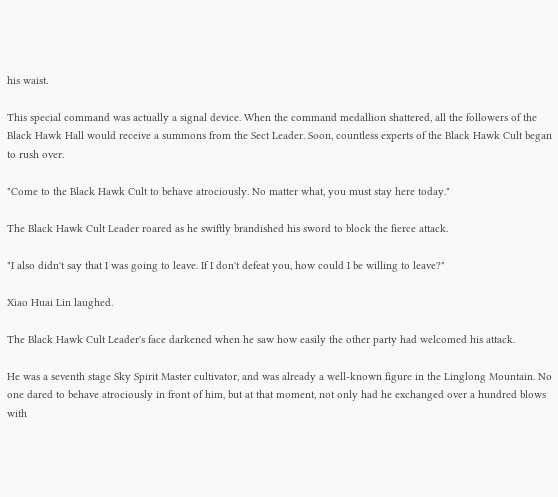his waist.

This special command was actually a signal device. When the command medallion shattered, all the followers of the Black Hawk Hall would receive a summons from the Sect Leader. Soon, countless experts of the Black Hawk Cult began to rush over.

"Come to the Black Hawk Cult to behave atrociously. No matter what, you must stay here today."

The Black Hawk Cult Leader roared as he swiftly brandished his sword to block the fierce attack.

"I also didn't say that I was going to leave. If I don't defeat you, how could I be willing to leave?"

Xiao Huai Lin laughed.

The Black Hawk Cult Leader's face darkened when he saw how easily the other party had welcomed his attack.

He was a seventh stage Sky Spirit Master cultivator, and was already a well-known figure in the Linglong Mountain. No one dared to behave atrociously in front of him, but at that moment, not only had he exchanged over a hundred blows with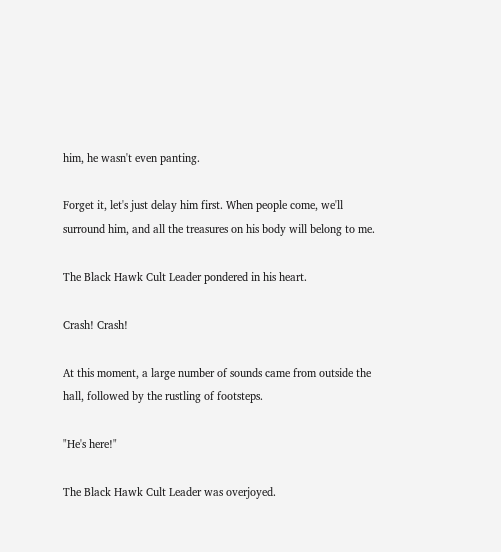him, he wasn't even panting.

Forget it, let's just delay him first. When people come, we'll surround him, and all the treasures on his body will belong to me.

The Black Hawk Cult Leader pondered in his heart.

Crash! Crash!

At this moment, a large number of sounds came from outside the hall, followed by the rustling of footsteps.

"He's here!"

The Black Hawk Cult Leader was overjoyed.